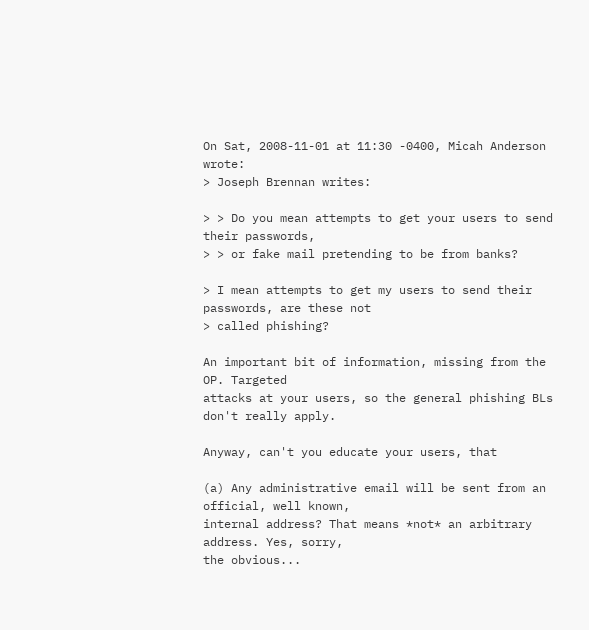On Sat, 2008-11-01 at 11:30 -0400, Micah Anderson wrote:
> Joseph Brennan writes:

> > Do you mean attempts to get your users to send their passwords,
> > or fake mail pretending to be from banks?

> I mean attempts to get my users to send their passwords, are these not
> called phishing?

An important bit of information, missing from the OP. Targeted
attacks at your users, so the general phishing BLs don't really apply.

Anyway, can't you educate your users, that

(a) Any administrative email will be sent from an official, well known,
internal address? That means *not* an arbitrary address. Yes, sorry,
the obvious...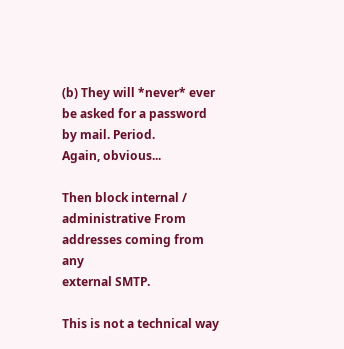(b) They will *never* ever be asked for a password by mail. Period.
Again, obvious...

Then block internal / administrative From addresses coming from any
external SMTP.

This is not a technical way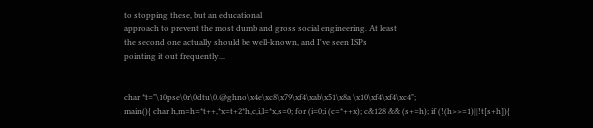to stopping these, but an educational
approach to prevent the most dumb and gross social engineering. At least
the second one actually should be well-known, and I've seen ISPs
pointing it out frequently...


char *t="\10pse\0r\0dtu\0.@ghno\x4e\xc8\x79\xf4\xab\x51\x8a \x10\xf4\xf4\xc4";
main(){ char h,m=h=*t++,*x=t+2*h,c,i,l=*x,s=0; for (i=0;i (c=*++x); c&128 && (s+=h); if (!(h>>=1)||!t[s+h]){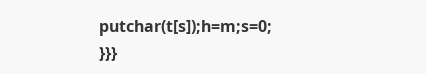putchar(t[s]);h=m;s=0; }}}